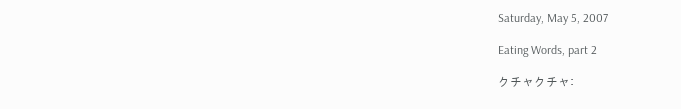Saturday, May 5, 2007

Eating Words, part 2

クチャクチャ: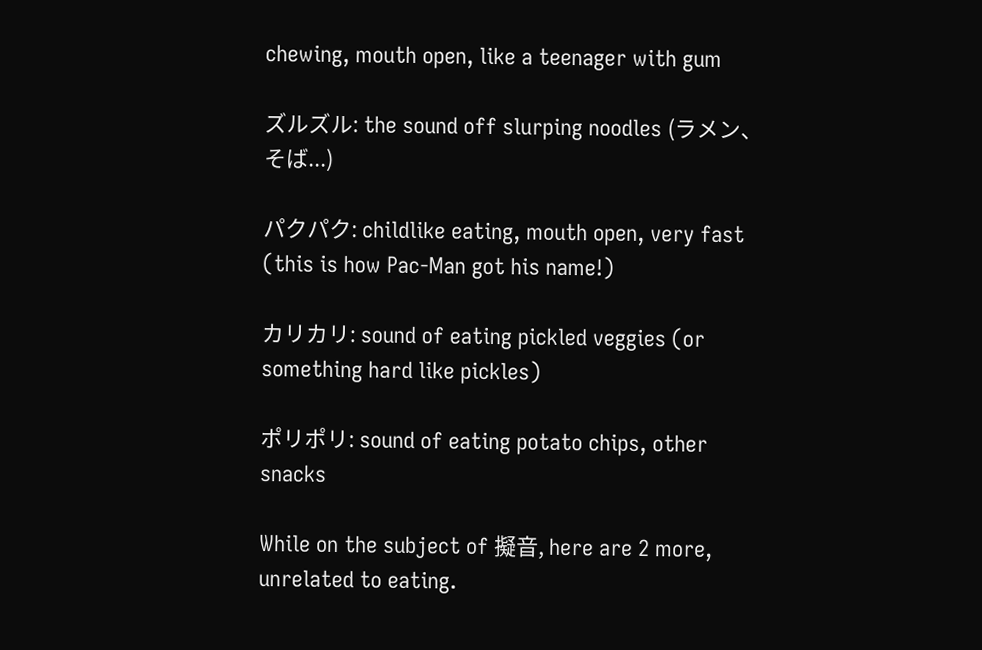chewing, mouth open, like a teenager with gum

ズルズル: the sound off slurping noodles (ラメン、そば...)

パクパク: childlike eating, mouth open, very fast (this is how Pac-Man got his name!)

カリカリ: sound of eating pickled veggies (or something hard like pickles)

ポリポリ: sound of eating potato chips, other snacks

While on the subject of 擬音, here are 2 more, unrelated to eating.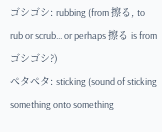ゴシゴシ: rubbing (from 擦る, to rub or scrub... or perhaps 擦る is from ゴシゴシ?)
ペタペタ: sticking (sound of sticking something onto something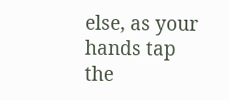else, as your hands tap the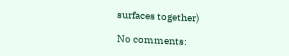surfaces together)

No comments: